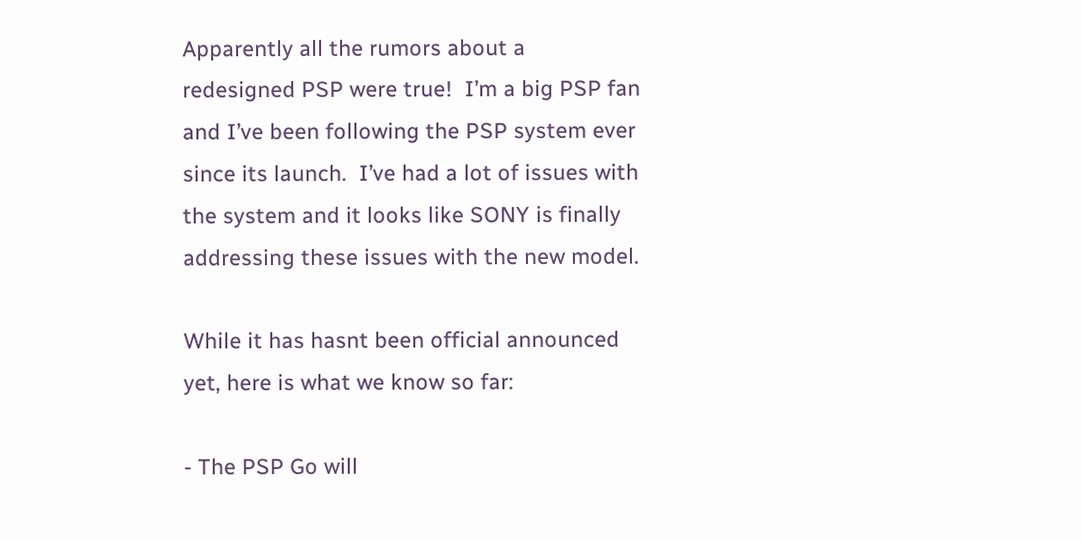Apparently all the rumors about a redesigned PSP were true!  I’m a big PSP fan and I’ve been following the PSP system ever since its launch.  I’ve had a lot of issues with the system and it looks like SONY is finally addressing these issues with the new model.

While it has hasnt been official announced yet, here is what we know so far:

- The PSP Go will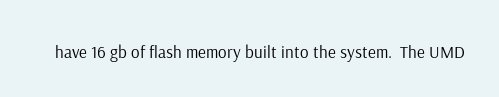have 16 gb of flash memory built into the system.  The UMD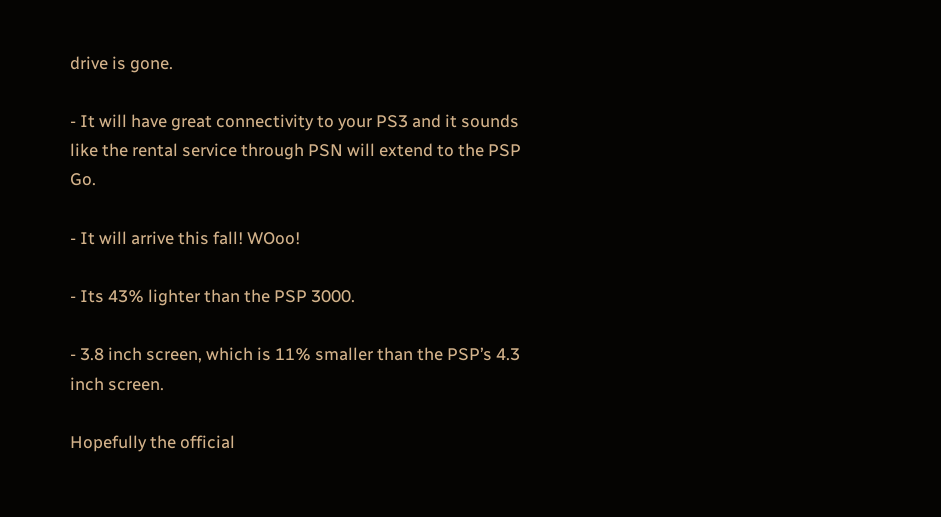drive is gone.

- It will have great connectivity to your PS3 and it sounds like the rental service through PSN will extend to the PSP Go.

- It will arrive this fall! WOoo!

- Its 43% lighter than the PSP 3000.

- 3.8 inch screen, which is 11% smaller than the PSP’s 4.3 inch screen.

Hopefully the official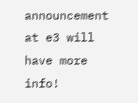announcement at e3 will have more info!